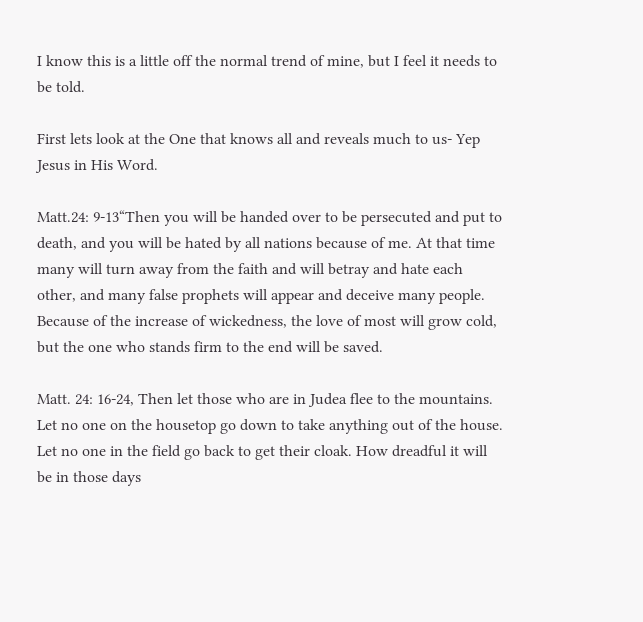I know this is a little off the normal trend of mine, but I feel it needs to be told.

First lets look at the One that knows all and reveals much to us- Yep Jesus in His Word.

Matt.24: 9-13“Then you will be handed over to be persecuted and put to death, and you will be hated by all nations because of me. At that time many will turn away from the faith and will betray and hate each other, and many false prophets will appear and deceive many people. Because of the increase of wickedness, the love of most will grow cold, but the one who stands firm to the end will be saved.

Matt. 24: 16-24, Then let those who are in Judea flee to the mountains. Let no one on the housetop go down to take anything out of the house. Let no one in the field go back to get their cloak. How dreadful it will be in those days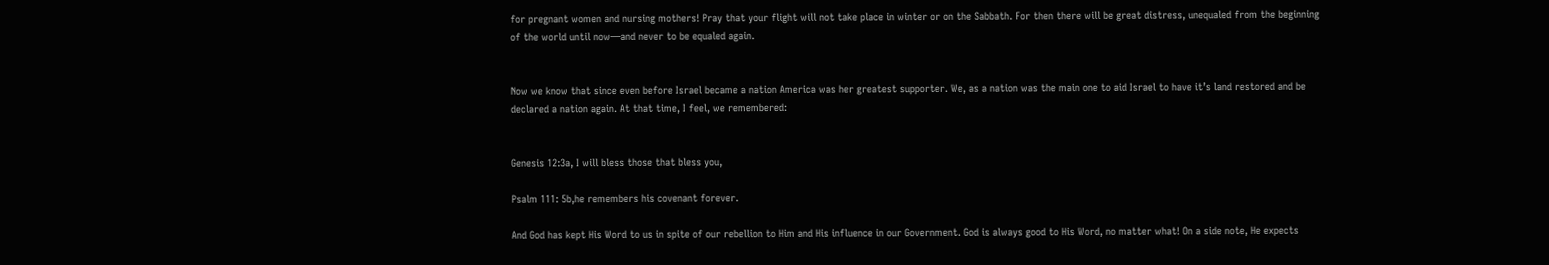for pregnant women and nursing mothers! Pray that your flight will not take place in winter or on the Sabbath. For then there will be great distress, unequaled from the beginning of the world until now—and never to be equaled again.


Now we know that since even before Israel became a nation America was her greatest supporter. We, as a nation was the main one to aid Israel to have it’s land restored and be declared a nation again. At that time, I feel, we remembered:


Genesis 12:3a, I will bless those that bless you,

Psalm 111: 5b,he remembers his covenant forever.

And God has kept His Word to us in spite of our rebellion to Him and His influence in our Government. God is always good to His Word, no matter what! On a side note, He expects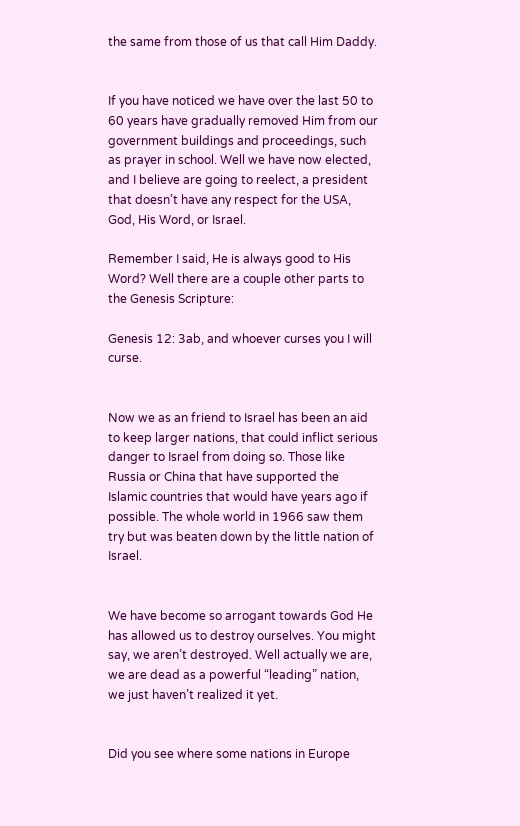the same from those of us that call Him Daddy.


If you have noticed we have over the last 50 to 60 years have gradually removed Him from our government buildings and proceedings, such as prayer in school. Well we have now elected, and I believe are going to reelect, a president that doesn’t have any respect for the USA, God, His Word, or Israel.

Remember I said, He is always good to His Word? Well there are a couple other parts to the Genesis Scripture:

Genesis 12: 3ab, and whoever curses you I will curse.


Now we as an friend to Israel has been an aid to keep larger nations, that could inflict serious danger to Israel from doing so. Those like Russia or China that have supported the Islamic countries that would have years ago if possible. The whole world in 1966 saw them try but was beaten down by the little nation of Israel.


We have become so arrogant towards God He has allowed us to destroy ourselves. You might say, we aren’t destroyed. Well actually we are, we are dead as a powerful “leading” nation, we just haven’t realized it yet.


Did you see where some nations in Europe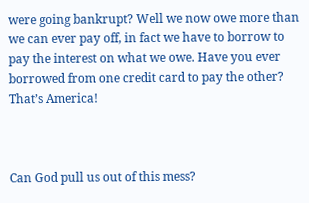were going bankrupt? Well we now owe more than we can ever pay off, in fact we have to borrow to pay the interest on what we owe. Have you ever borrowed from one credit card to pay the other? That’s America!



Can God pull us out of this mess?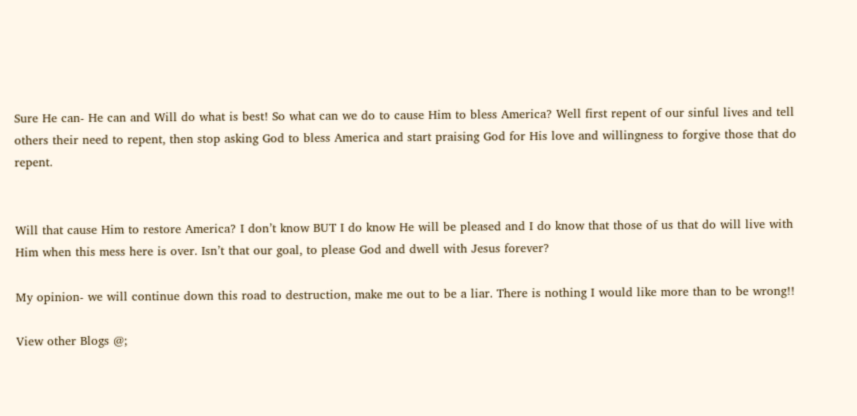Sure He can- He can and Will do what is best! So what can we do to cause Him to bless America? Well first repent of our sinful lives and tell others their need to repent, then stop asking God to bless America and start praising God for His love and willingness to forgive those that do repent.


Will that cause Him to restore America? I don’t know BUT I do know He will be pleased and I do know that those of us that do will live with Him when this mess here is over. Isn’t that our goal, to please God and dwell with Jesus forever?

My opinion- we will continue down this road to destruction, make me out to be a liar. There is nothing I would like more than to be wrong!!

View other Blogs @;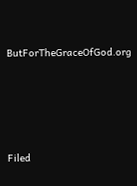ButForTheGraceOfGod.org




Filed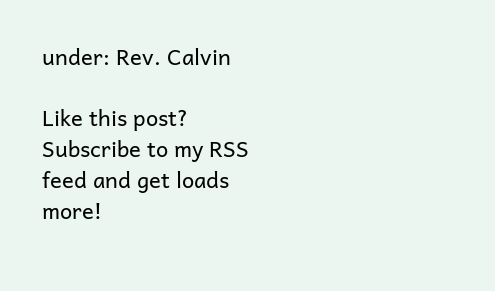under: Rev. Calvin

Like this post? Subscribe to my RSS feed and get loads more!